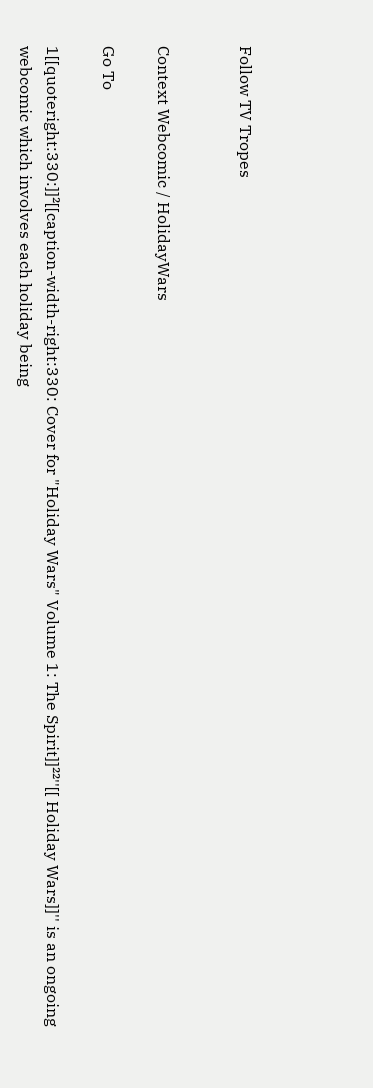Follow TV Tropes


Context Webcomic / HolidayWars

Go To

1[[quoteright:330:]]²[[caption-width-right:330: Cover for "Holiday Wars" Volume 1: The Spirit]]²²''[[ Holiday Wars]]'' is an ongoing webcomic which involves each holiday being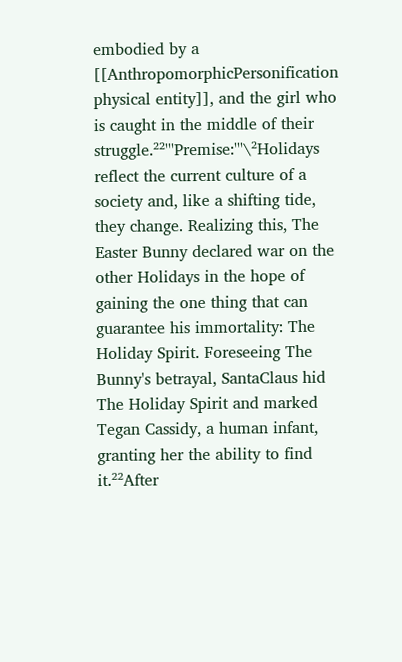embodied by a [[AnthropomorphicPersonification physical entity]], and the girl who is caught in the middle of their struggle.²²'''Premise:'''\²Holidays reflect the current culture of a society and, like a shifting tide, they change. Realizing this, The Easter Bunny declared war on the other Holidays in the hope of gaining the one thing that can guarantee his immortality: The Holiday Spirit. Foreseeing The Bunny's betrayal, SantaClaus hid The Holiday Spirit and marked Tegan Cassidy, a human infant, granting her the ability to find it.²²After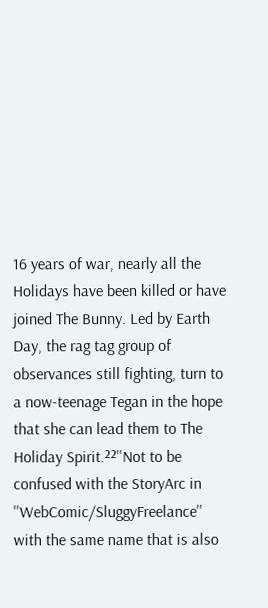16 years of war, nearly all the Holidays have been killed or have joined The Bunny. Led by Earth Day, the rag tag group of observances still fighting, turn to a now-teenage Tegan in the hope that she can lead them to The Holiday Spirit.²²''Not to be confused with the StoryArc in ''WebComic/SluggyFreelance'' with the same name that is also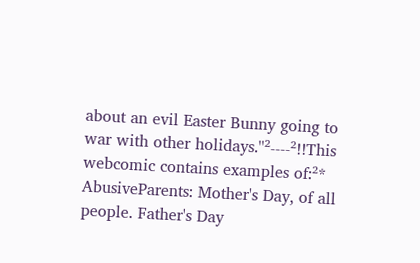about an evil Easter Bunny going to war with other holidays.''²----²!!This webcomic contains examples of:²* AbusiveParents: Mother's Day, of all people. Father's Day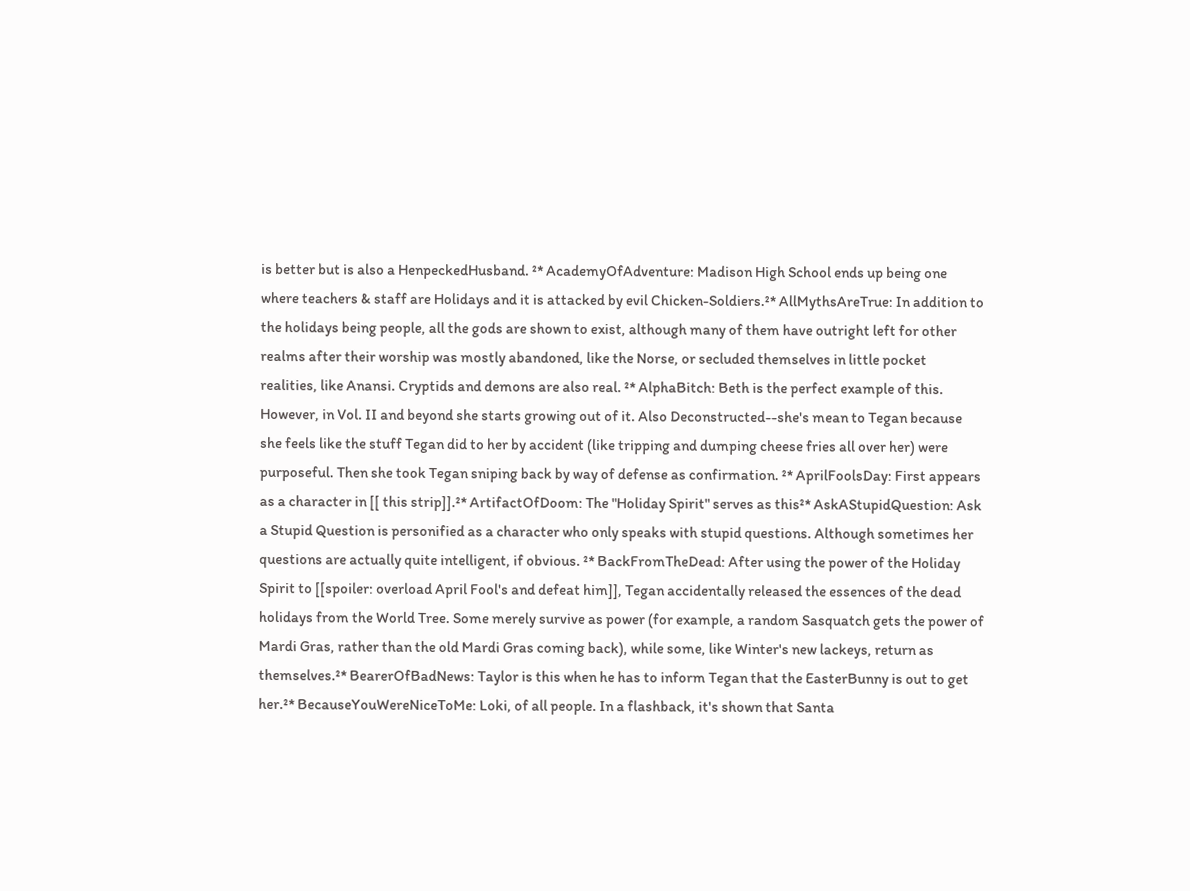is better but is also a HenpeckedHusband. ²* AcademyOfAdventure: Madison High School ends up being one where teachers & staff are Holidays and it is attacked by evil Chicken-Soldiers.²* AllMythsAreTrue: In addition to the holidays being people, all the gods are shown to exist, although many of them have outright left for other realms after their worship was mostly abandoned, like the Norse, or secluded themselves in little pocket realities, like Anansi. Cryptids and demons are also real. ²* AlphaBitch: Beth is the perfect example of this. However, in Vol. II and beyond she starts growing out of it. Also Deconstructed--she's mean to Tegan because she feels like the stuff Tegan did to her by accident (like tripping and dumping cheese fries all over her) were purposeful. Then she took Tegan sniping back by way of defense as confirmation. ²* AprilFoolsDay: First appears as a character in [[ this strip]].²* ArtifactOfDoom: The "Holiday Spirit" serves as this²* AskAStupidQuestion: Ask a Stupid Question is personified as a character who only speaks with stupid questions. Although sometimes her questions are actually quite intelligent, if obvious. ²* BackFromTheDead: After using the power of the Holiday Spirit to [[spoiler: overload April Fool's and defeat him]], Tegan accidentally released the essences of the dead holidays from the World Tree. Some merely survive as power (for example, a random Sasquatch gets the power of Mardi Gras, rather than the old Mardi Gras coming back), while some, like Winter's new lackeys, return as themselves.²* BearerOfBadNews: Taylor is this when he has to inform Tegan that the EasterBunny is out to get her.²* BecauseYouWereNiceToMe: Loki, of all people. In a flashback, it's shown that Santa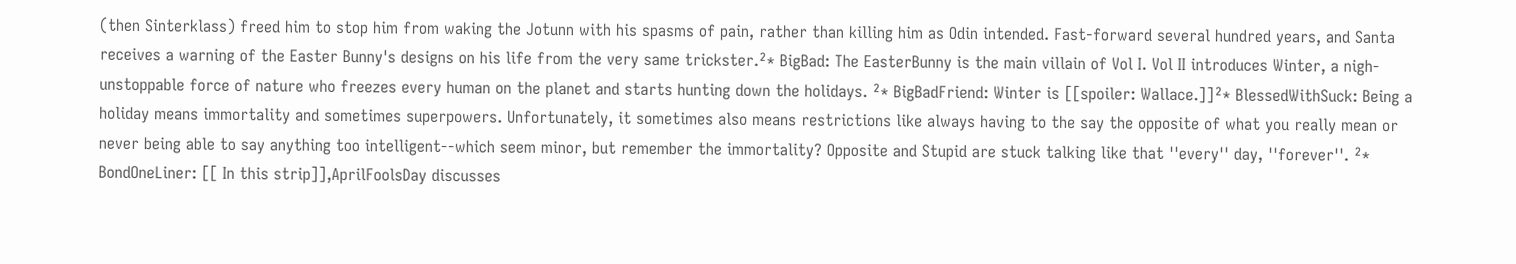(then Sinterklass) freed him to stop him from waking the Jotunn with his spasms of pain, rather than killing him as Odin intended. Fast-forward several hundred years, and Santa receives a warning of the Easter Bunny's designs on his life from the very same trickster.²* BigBad: The EasterBunny is the main villain of Vol I. Vol II introduces Winter, a nigh-unstoppable force of nature who freezes every human on the planet and starts hunting down the holidays. ²* BigBadFriend: Winter is [[spoiler: Wallace.]]²* BlessedWithSuck: Being a holiday means immortality and sometimes superpowers. Unfortunately, it sometimes also means restrictions like always having to the say the opposite of what you really mean or never being able to say anything too intelligent--which seem minor, but remember the immortality? Opposite and Stupid are stuck talking like that ''every'' day, ''forever''. ²* BondOneLiner: [[ In this strip]],AprilFoolsDay discusses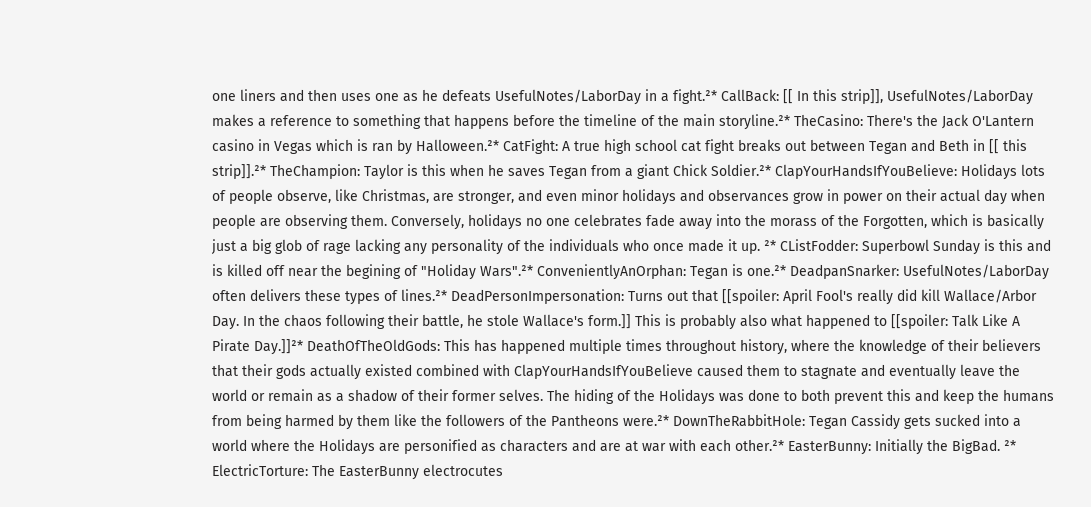one liners and then uses one as he defeats UsefulNotes/LaborDay in a fight.²* CallBack: [[ In this strip]], UsefulNotes/LaborDay makes a reference to something that happens before the timeline of the main storyline.²* TheCasino: There's the Jack O'Lantern casino in Vegas which is ran by Halloween.²* CatFight: A true high school cat fight breaks out between Tegan and Beth in [[ this strip]].²* TheChampion: Taylor is this when he saves Tegan from a giant Chick Soldier.²* ClapYourHandsIfYouBelieve: Holidays lots of people observe, like Christmas, are stronger, and even minor holidays and observances grow in power on their actual day when people are observing them. Conversely, holidays no one celebrates fade away into the morass of the Forgotten, which is basically just a big glob of rage lacking any personality of the individuals who once made it up. ²* CListFodder: Superbowl Sunday is this and is killed off near the begining of "Holiday Wars".²* ConvenientlyAnOrphan: Tegan is one.²* DeadpanSnarker: UsefulNotes/LaborDay often delivers these types of lines.²* DeadPersonImpersonation: Turns out that [[spoiler: April Fool's really did kill Wallace/Arbor Day. In the chaos following their battle, he stole Wallace's form.]] This is probably also what happened to [[spoiler: Talk Like A Pirate Day.]]²* DeathOfTheOldGods: This has happened multiple times throughout history, where the knowledge of their believers that their gods actually existed combined with ClapYourHandsIfYouBelieve caused them to stagnate and eventually leave the world or remain as a shadow of their former selves. The hiding of the Holidays was done to both prevent this and keep the humans from being harmed by them like the followers of the Pantheons were.²* DownTheRabbitHole: Tegan Cassidy gets sucked into a world where the Holidays are personified as characters and are at war with each other.²* EasterBunny: Initially the BigBad. ²* ElectricTorture: The EasterBunny electrocutes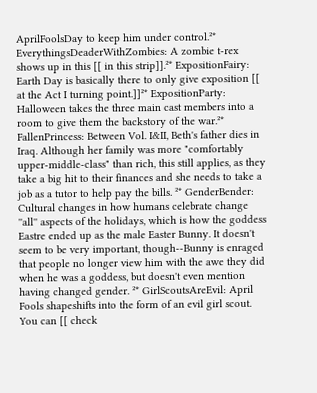AprilFoolsDay to keep him under control.²* EverythingsDeaderWithZombies: A zombie t-rex shows up in this [[ in this strip]].²* ExpositionFairy: Earth Day is basically there to only give exposition [[ at the Act I turning point.]]²* ExpositionParty: Halloween takes the three main cast members into a room to give them the backstory of the war.²* FallenPrincess: Between Vol. I&II, Beth's father dies in Iraq. Although her family was more "comfortably upper-middle-class" than rich, this still applies, as they take a big hit to their finances and she needs to take a job as a tutor to help pay the bills. ²* GenderBender: Cultural changes in how humans celebrate change ''all'' aspects of the holidays, which is how the goddess Eastre ended up as the male Easter Bunny. It doesn't seem to be very important, though--Bunny is enraged that people no longer view him with the awe they did when he was a goddess, but doesn't even mention having changed gender. ²* GirlScoutsAreEvil: April Fools shapeshifts into the form of an evil girl scout. You can [[ check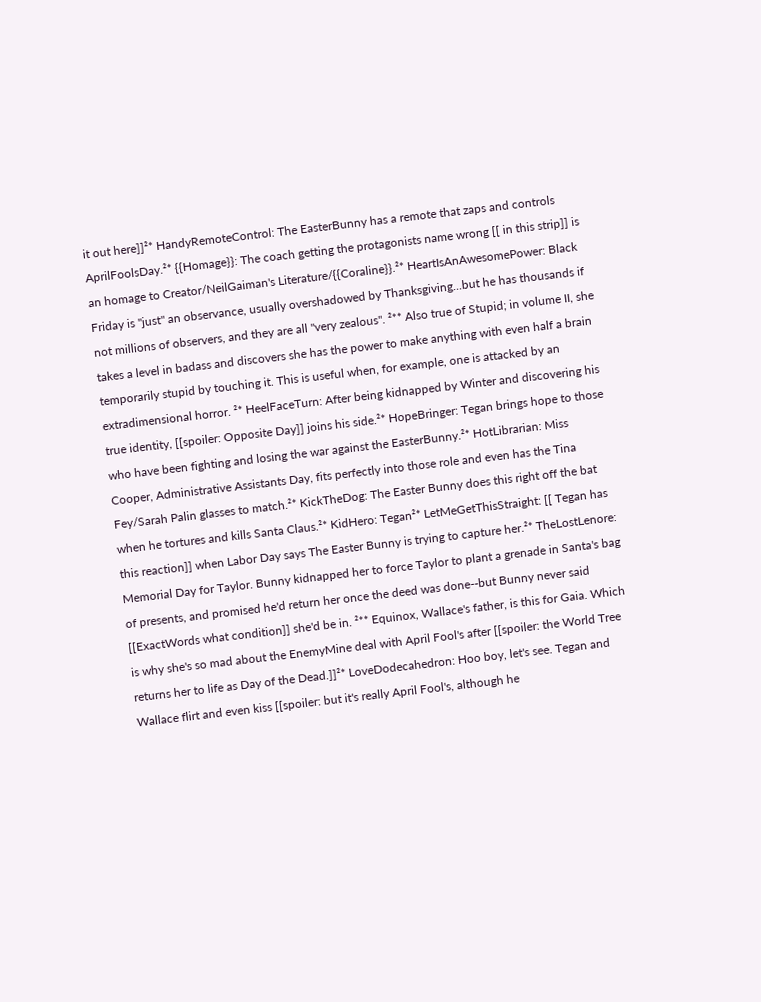it out here]]²* HandyRemoteControl: The EasterBunny has a remote that zaps and controls AprilFoolsDay.²* {{Homage}}: The coach getting the protagonists name wrong [[ in this strip]] is an homage to Creator/NeilGaiman's Literature/{{Coraline}}.²* HeartIsAnAwesomePower: Black Friday is "just" an observance, usually overshadowed by Thanksgiving...but he has thousands if not millions of observers, and they are all ''very zealous''. ²** Also true of Stupid; in volume II, she takes a level in badass and discovers she has the power to make anything with even half a brain temporarily stupid by touching it. This is useful when, for example, one is attacked by an extradimensional horror. ²* HeelFaceTurn: After being kidnapped by Winter and discovering his true identity, [[spoiler: Opposite Day]] joins his side.²* HopeBringer: Tegan brings hope to those who have been fighting and losing the war against the EasterBunny.²* HotLibrarian: Miss Cooper, Administrative Assistants Day, fits perfectly into those role and even has the Tina Fey/Sarah Palin glasses to match.²* KickTheDog: The Easter Bunny does this right off the bat when he tortures and kills Santa Claus.²* KidHero: Tegan²* LetMeGetThisStraight: [[ Tegan has this reaction]] when Labor Day says The Easter Bunny is trying to capture her.²* TheLostLenore: Memorial Day for Taylor. Bunny kidnapped her to force Taylor to plant a grenade in Santa's bag of presents, and promised he'd return her once the deed was done--but Bunny never said [[ExactWords what condition]] she'd be in. ²** Equinox, Wallace's father, is this for Gaia. Which is why she's so mad about the EnemyMine deal with April Fool's after [[spoiler: the World Tree returns her to life as Day of the Dead.]]²* LoveDodecahedron: Hoo boy, let's see. Tegan and Wallace flirt and even kiss [[spoiler: but it's really April Fool's, although he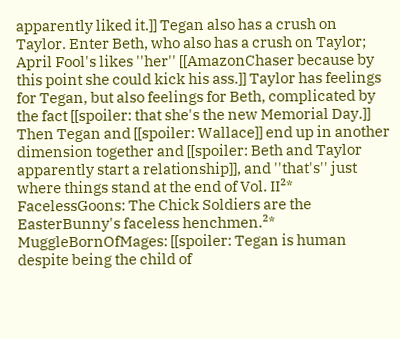apparently liked it.]] Tegan also has a crush on Taylor. Enter Beth, who also has a crush on Taylor; April Fool's likes ''her'' [[AmazonChaser because by this point she could kick his ass.]] Taylor has feelings for Tegan, but also feelings for Beth, complicated by the fact [[spoiler: that she's the new Memorial Day.]] Then Tegan and [[spoiler: Wallace]] end up in another dimension together and [[spoiler: Beth and Taylor apparently start a relationship]], and ''that's'' just where things stand at the end of Vol. II²* FacelessGoons: The Chick Soldiers are the EasterBunny's faceless henchmen.²* MuggleBornOfMages: [[spoiler: Tegan is human despite being the child of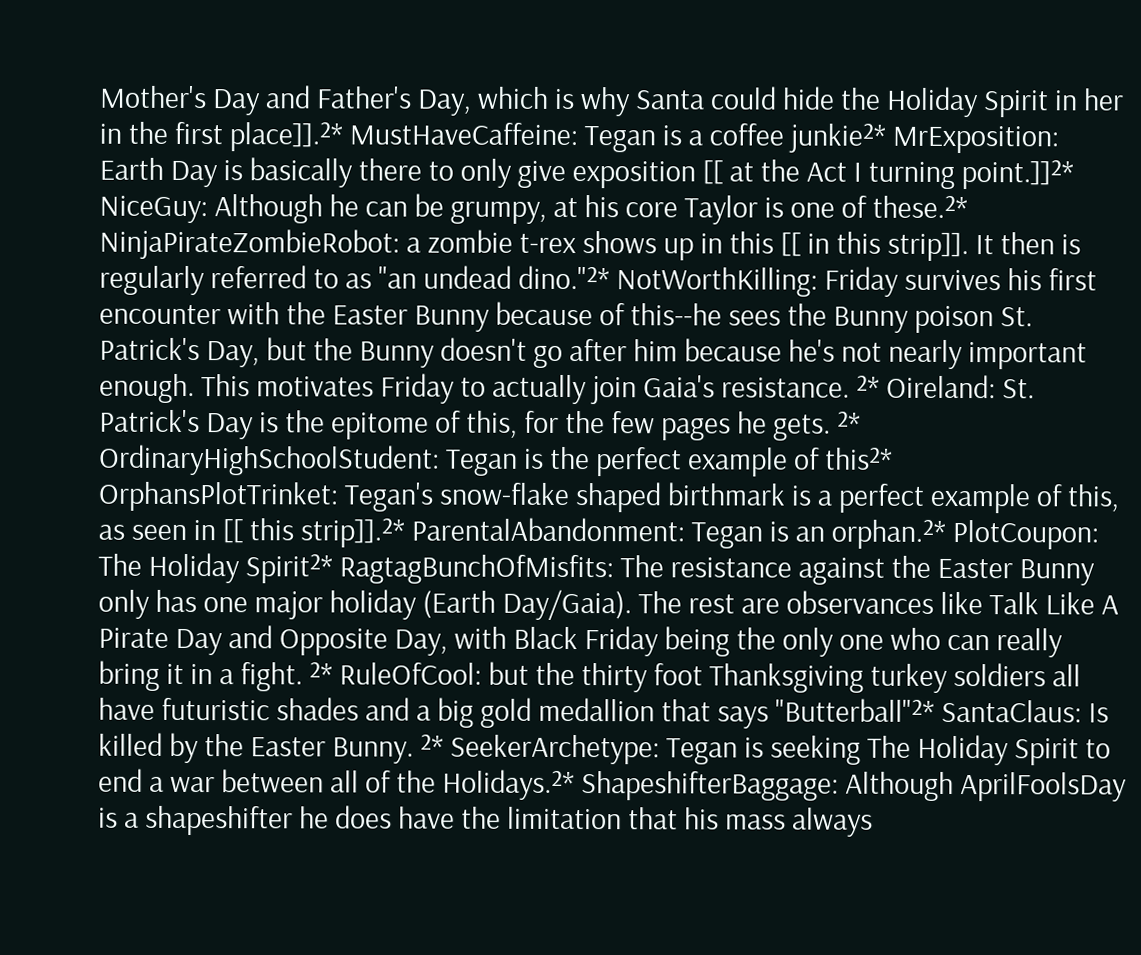Mother's Day and Father's Day, which is why Santa could hide the Holiday Spirit in her in the first place]].²* MustHaveCaffeine: Tegan is a coffee junkie²* MrExposition: Earth Day is basically there to only give exposition [[ at the Act I turning point.]]²* NiceGuy: Although he can be grumpy, at his core Taylor is one of these.²* NinjaPirateZombieRobot: a zombie t-rex shows up in this [[ in this strip]]. It then is regularly referred to as "an undead dino."²* NotWorthKilling: Friday survives his first encounter with the Easter Bunny because of this--he sees the Bunny poison St. Patrick's Day, but the Bunny doesn't go after him because he's not nearly important enough. This motivates Friday to actually join Gaia's resistance. ²* Oireland: St. Patrick's Day is the epitome of this, for the few pages he gets. ²* OrdinaryHighSchoolStudent: Tegan is the perfect example of this²* OrphansPlotTrinket: Tegan's snow-flake shaped birthmark is a perfect example of this, as seen in [[ this strip]].²* ParentalAbandonment: Tegan is an orphan.²* PlotCoupon: The Holiday Spirit²* RagtagBunchOfMisfits: The resistance against the Easter Bunny only has one major holiday (Earth Day/Gaia). The rest are observances like Talk Like A Pirate Day and Opposite Day, with Black Friday being the only one who can really bring it in a fight. ²* RuleOfCool: but the thirty foot Thanksgiving turkey soldiers all have futuristic shades and a big gold medallion that says "Butterball"²* SantaClaus: Is killed by the Easter Bunny. ²* SeekerArchetype: Tegan is seeking The Holiday Spirit to end a war between all of the Holidays.²* ShapeshifterBaggage: Although AprilFoolsDay is a shapeshifter he does have the limitation that his mass always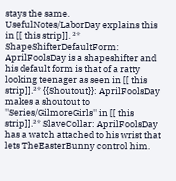stays the same. UsefulNotes/LaborDay explains this in [[ this strip]]. ²* ShapeShifterDefaultForm: AprilFoolsDay is a shapeshifter and his default form is that of a ratty looking teenager as seen in [[ this strip]].²* {{Shoutout}}: AprilFoolsDay makes a shoutout to ''Series/GilmoreGirls'' in [[ this strip]].²* SlaveCollar: AprilFoolsDay has a watch attached to his wrist that lets TheEasterBunny control him.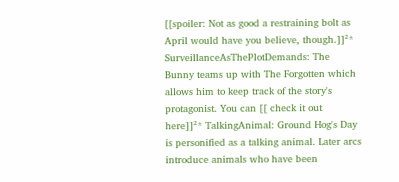[[spoiler: Not as good a restraining bolt as April would have you believe, though.]]²* SurveillanceAsThePlotDemands: The Bunny teams up with The Forgotten which allows him to keep track of the story's protagonist. You can [[ check it out here]]²* TalkingAnimal: Ground Hog's Day is personified as a talking animal. Later arcs introduce animals who have been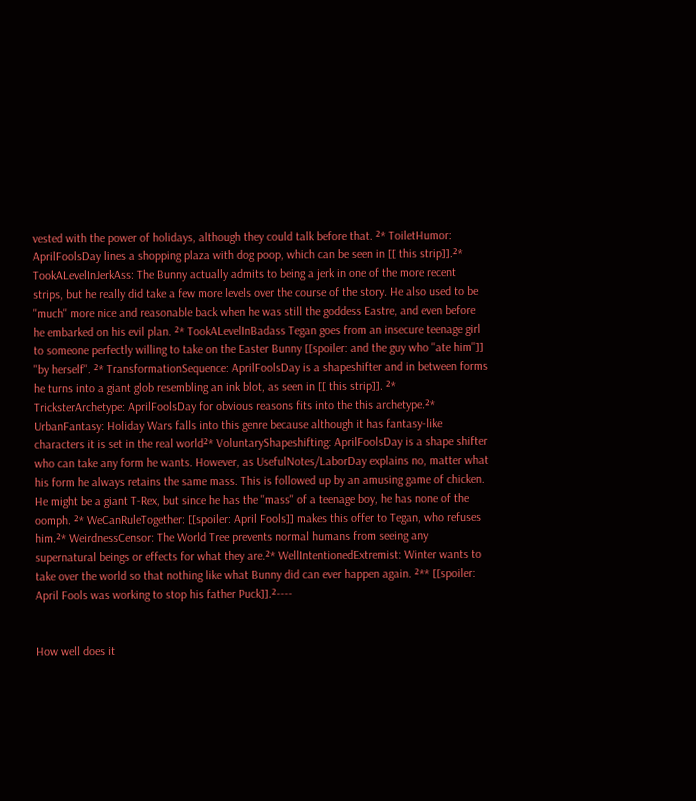vested with the power of holidays, although they could talk before that. ²* ToiletHumor: AprilFoolsDay lines a shopping plaza with dog poop, which can be seen in [[ this strip]].²* TookALevelInJerkAss: The Bunny actually admits to being a jerk in one of the more recent strips, but he really did take a few more levels over the course of the story. He also used to be ''much'' more nice and reasonable back when he was still the goddess Eastre, and even before he embarked on his evil plan. ²* TookALevelInBadass Tegan goes from an insecure teenage girl to someone perfectly willing to take on the Easter Bunny [[spoiler: and the guy who ''ate him'']] ''by herself''. ²* TransformationSequence: AprilFoolsDay is a shapeshifter and in between forms he turns into a giant glob resembling an ink blot, as seen in [[ this strip]]. ²* TricksterArchetype: AprilFoolsDay for obvious reasons fits into the this archetype.²* UrbanFantasy: Holiday Wars falls into this genre because although it has fantasy-like characters it is set in the real world²* VoluntaryShapeshifting: AprilFoolsDay is a shape shifter who can take any form he wants. However, as UsefulNotes/LaborDay explains no, matter what his form he always retains the same mass. This is followed up by an amusing game of chicken. He might be a giant T-Rex, but since he has the ''mass'' of a teenage boy, he has none of the oomph. ²* WeCanRuleTogether: [[spoiler: April Fools]] makes this offer to Tegan, who refuses him.²* WeirdnessCensor: The World Tree prevents normal humans from seeing any supernatural beings or effects for what they are.²* WellIntentionedExtremist: Winter wants to take over the world so that nothing like what Bunny did can ever happen again. ²** [[spoiler: April Fools was working to stop his father Puck]].²----


How well does it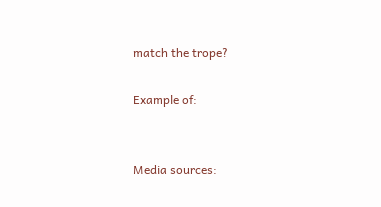match the trope?

Example of:


Media sources: